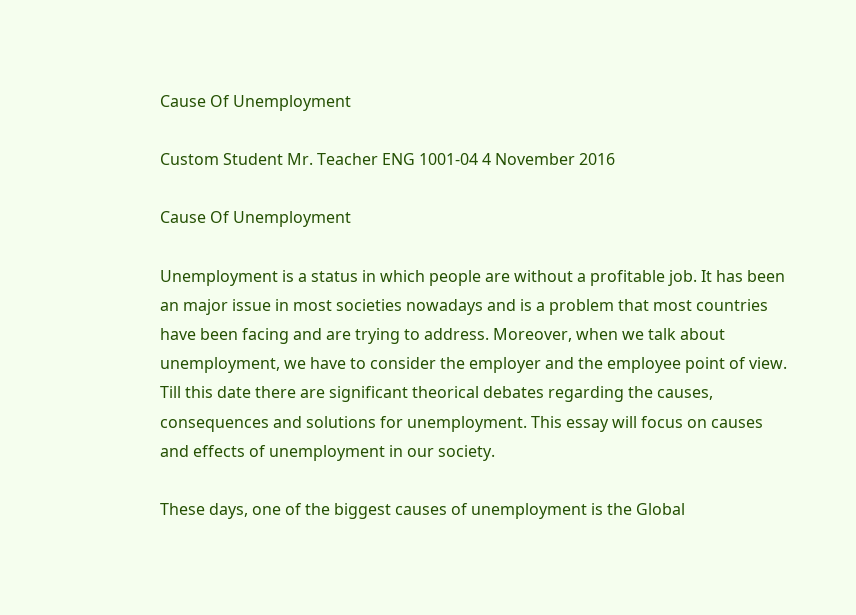Cause Of Unemployment

Custom Student Mr. Teacher ENG 1001-04 4 November 2016

Cause Of Unemployment

Unemployment is a status in which people are without a profitable job. It has been an major issue in most societies nowadays and is a problem that most countries have been facing and are trying to address. Moreover, when we talk about unemployment, we have to consider the employer and the employee point of view. Till this date there are significant theorical debates regarding the causes, consequences and solutions for unemployment. This essay will focus on causes and effects of unemployment in our society.

These days, one of the biggest causes of unemployment is the Global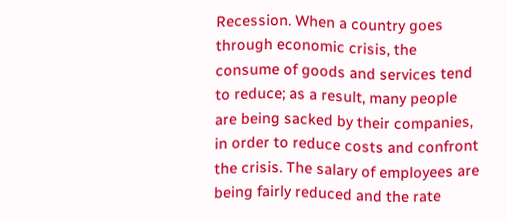Recession. When a country goes through economic crisis, the consume of goods and services tend to reduce; as a result, many people are being sacked by their companies, in order to reduce costs and confront the crisis. The salary of employees are being fairly reduced and the rate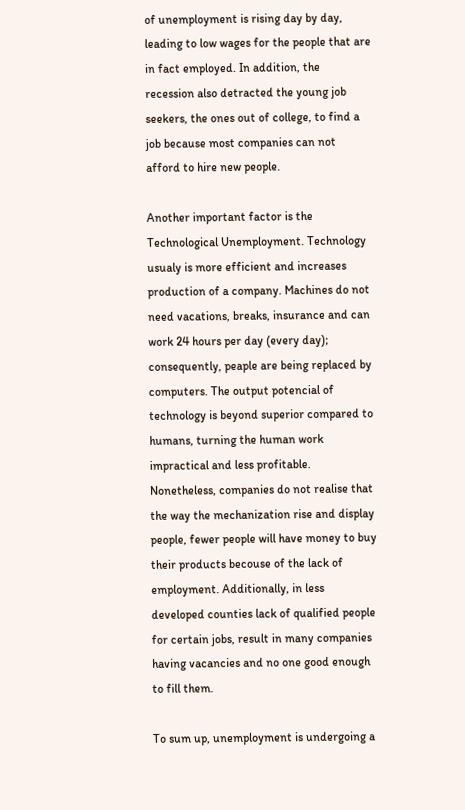of unemployment is rising day by day, leading to low wages for the people that are in fact employed. In addition, the recession also detracted the young job seekers, the ones out of college, to find a job because most companies can not afford to hire new people.

Another important factor is the Technological Unemployment. Technology usualy is more efficient and increases production of a company. Machines do not need vacations, breaks, insurance and can work 24 hours per day (every day); consequently, peaple are being replaced by computers. The output potencial of technology is beyond superior compared to humans, turning the human work impractical and less profitable. Nonetheless, companies do not realise that the way the mechanization rise and display people, fewer people will have money to buy their products becouse of the lack of employment. Additionally, in less developed counties lack of qualified people for certain jobs, result in many companies having vacancies and no one good enough to fill them.

To sum up, unemployment is undergoing a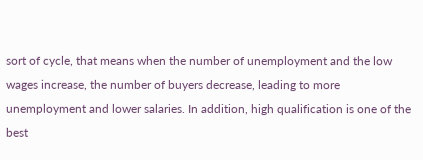sort of cycle, that means when the number of unemployment and the low wages increase, the number of buyers decrease, leading to more unemployment and lower salaries. In addition, high qualification is one of the best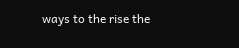ways to the rise the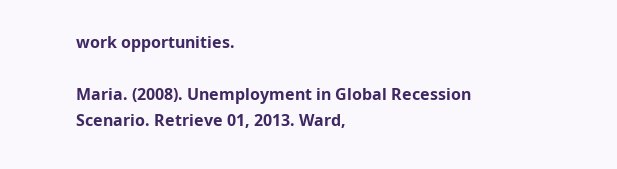work opportunities.

Maria. (2008). Unemployment in Global Recession Scenario. Retrieve 01, 2013. Ward,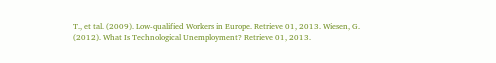T., et tal. (2009). Low-qualified Workers in Europe. Retrieve 01, 2013. Wiesen, G. (2012). What Is Technological Unemployment? Retrieve 01, 2013.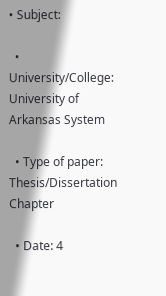• Subject:

  • University/College: University of Arkansas System

  • Type of paper: Thesis/Dissertation Chapter

  • Date: 4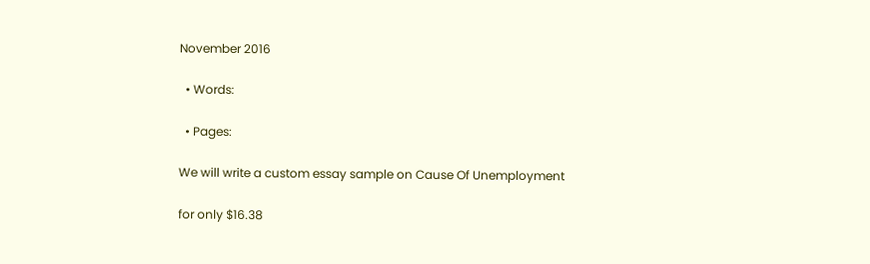November 2016

  • Words:

  • Pages:

We will write a custom essay sample on Cause Of Unemployment

for only $16.38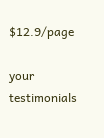$12.9/page

your testimonials